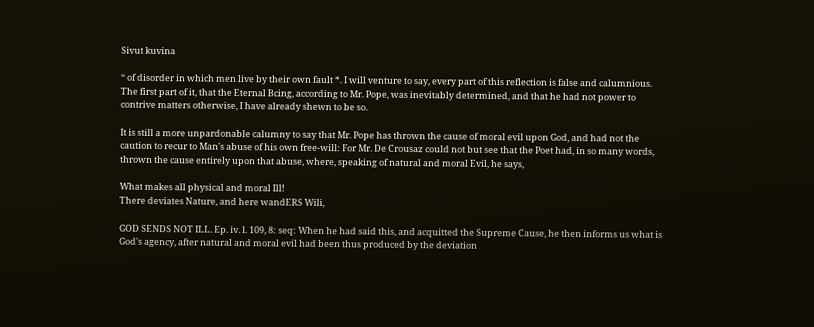Sivut kuvina

“ of disorder in which men live by their own fault *. I will venture to say, every part of this reflection is false and calumnious. The first part of it, that the Eternal Bcing, according to Mr. Pope, was inevitably determined, and that he had not power to contrive matters otherwise, I have already shewn to be so.

It is still a more unpardonable calumny to say that Mr. Pope has thrown the cause of moral evil upon God, and had not the caution to recur to Man's abuse of his own free-will: For Mr. De Crousaz could not but see that the Poet had, in so many words, thrown the cause entirely upon that abuse, where, speaking of natural and moral Evil, he says,

What makes all physical and moral Ill!
There deviates Nature, and here wandERS Wili,

GOD SENDS NOT ILL. Ep. iv. l. 109, 8: seq: When he had said this, and acquitted the Supreme Cause, he then informs us what is God's agency, after natural and moral evil had been thus produced by the deviation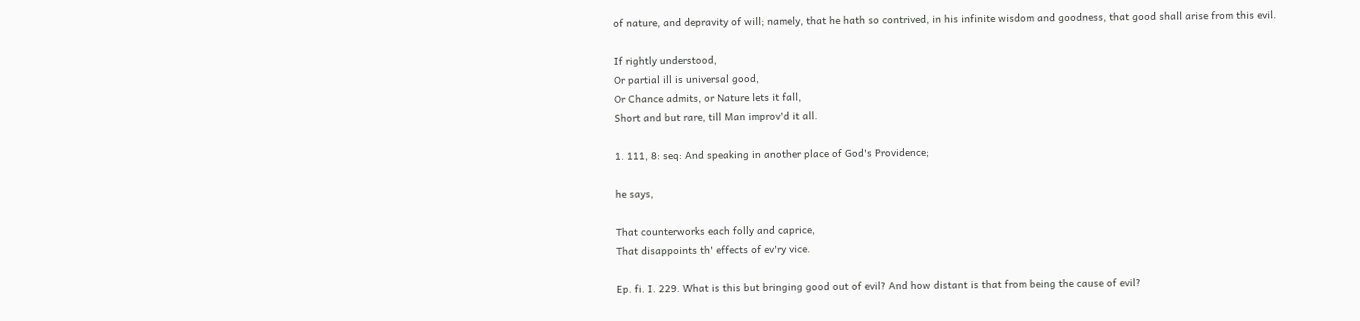of nature, and depravity of will; namely, that he hath so contrived, in his infinite wisdom and goodness, that good shall arise from this evil.

If rightly understood,
Or partial ill is universal good,
Or Chance admits, or Nature lets it fall,
Short and but rare, till Man improv'd it all.

1. 111, 8: seq: And speaking in another place of God's Providence;

he says,

That counterworks each folly and caprice,
That disappoints th' effects of ev'ry vice.

Ep. fi. I. 229. What is this but bringing good out of evil? And how distant is that from being the cause of evil?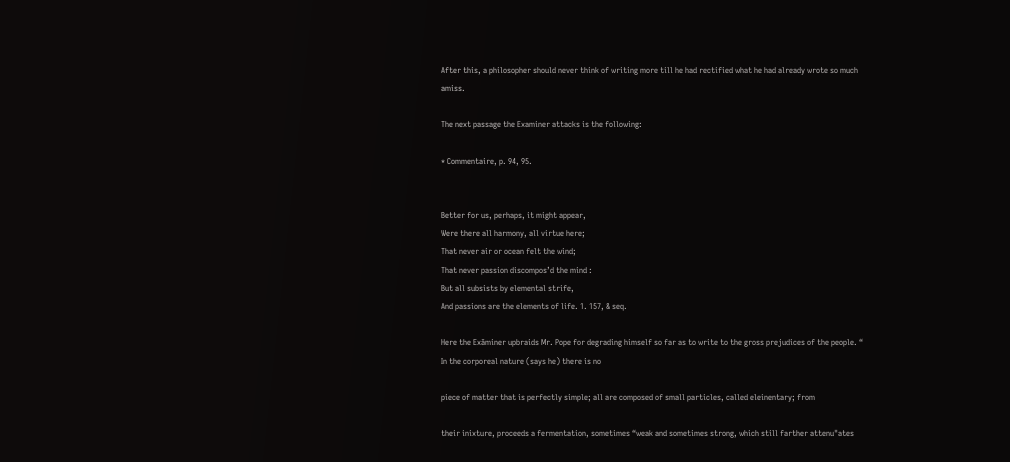After this, a philosopher should never think of writing more till he had rectified what he had already wrote so much amiss.

The next passage the Examiner attacks is the following:

* Commentaire, p. 94, 95.


Better for us, perhaps, it might appear,
Were there all harmony, all virtue here;
That never air or ocean felt the wind;
That never passion discompos’d the mind :
But all subsists by elemental strife,
And passions are the elements of life. 1. 157, & seq.

Here the Exăminer upbraids Mr. Pope for degrading himself so far as to write to the gross prejudices of the people. “ In the corporeal nature (says he) there is no

piece of matter that is perfectly simple; all are composed of small particles, called eleinentary; from

their inixture, proceeds a fermentation, sometimes “weak and sometimes strong, which still farther attenu"ates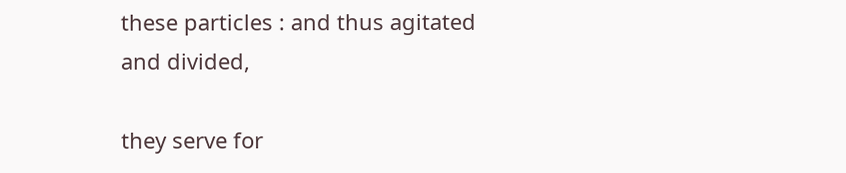these particles : and thus agitated and divided,

they serve for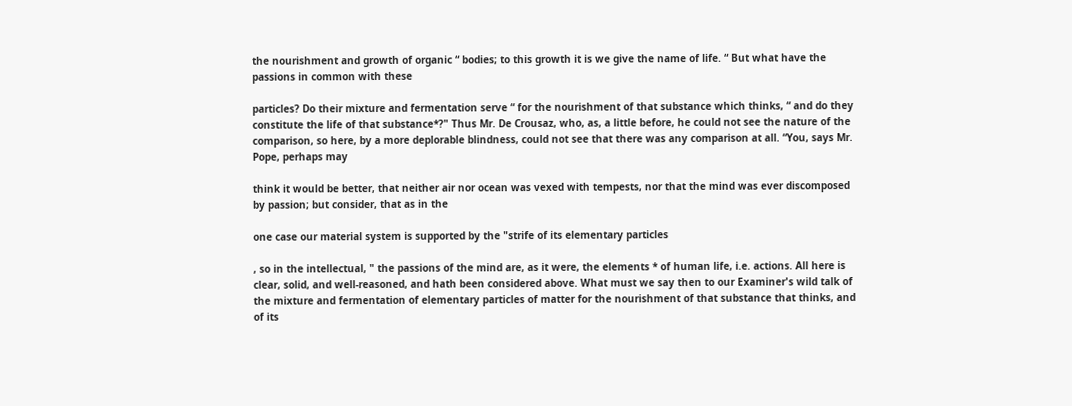the nourishment and growth of organic “ bodies; to this growth it is we give the name of life. “ But what have the passions in common with these

particles? Do their mixture and fermentation serve “ for the nourishment of that substance which thinks, “ and do they constitute the life of that substance*?" Thus Mr. De Crousaz, who, as, a little before, he could not see the nature of the comparison, so here, by a more deplorable blindness, could not see that there was any comparison at all. “You, says Mr. Pope, perhaps may

think it would be better, that neither air nor ocean was vexed with tempests, nor that the mind was ever discomposed by passion; but consider, that as in the

one case our material system is supported by the "strife of its elementary particles

, so in the intellectual, " the passions of the mind are, as it were, the elements * of human life, i.e. actions. All here is clear, solid, and well-reasoned, and hath been considered above. What must we say then to our Examiner's wild talk of the mixture and fermentation of elementary particles of matter for the nourishment of that substance that thinks, and of its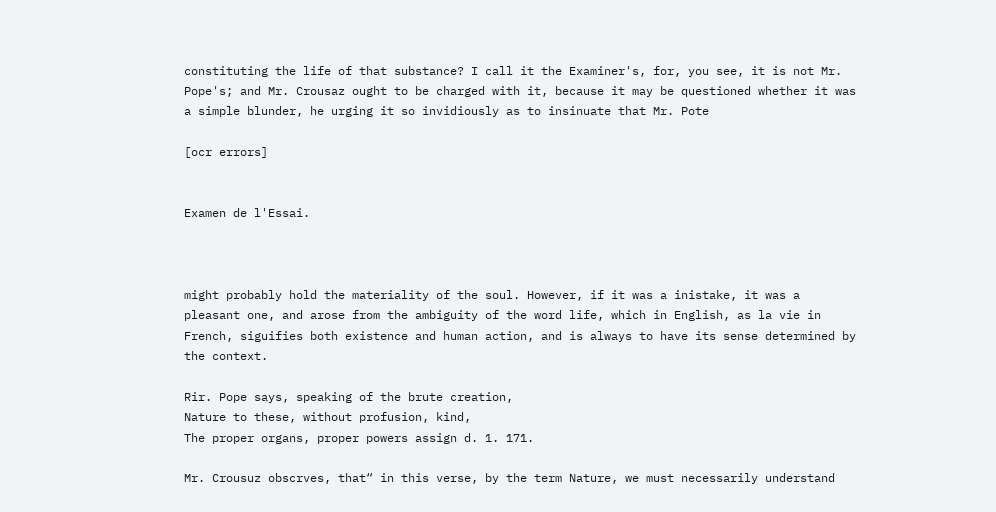constituting the life of that substance? I call it the Examiner's, for, you see, it is not Mr. Pope's; and Mr. Crousaz ought to be charged with it, because it may be questioned whether it was a simple blunder, he urging it so invidiously as to insinuate that Mr. Pote

[ocr errors]


Examen de l'Essai.



might probably hold the materiality of the soul. However, if it was a inistake, it was a pleasant one, and arose from the ambiguity of the word life, which in English, as la vie in French, siguifies both existence and human action, and is always to have its sense determined by the context.

Rir. Pope says, speaking of the brute creation,
Nature to these, without profusion, kind,
The proper organs, proper powers assign d. 1. 171.

Mr. Crousuz obscrves, that“ in this verse, by the term Nature, we must necessarily understand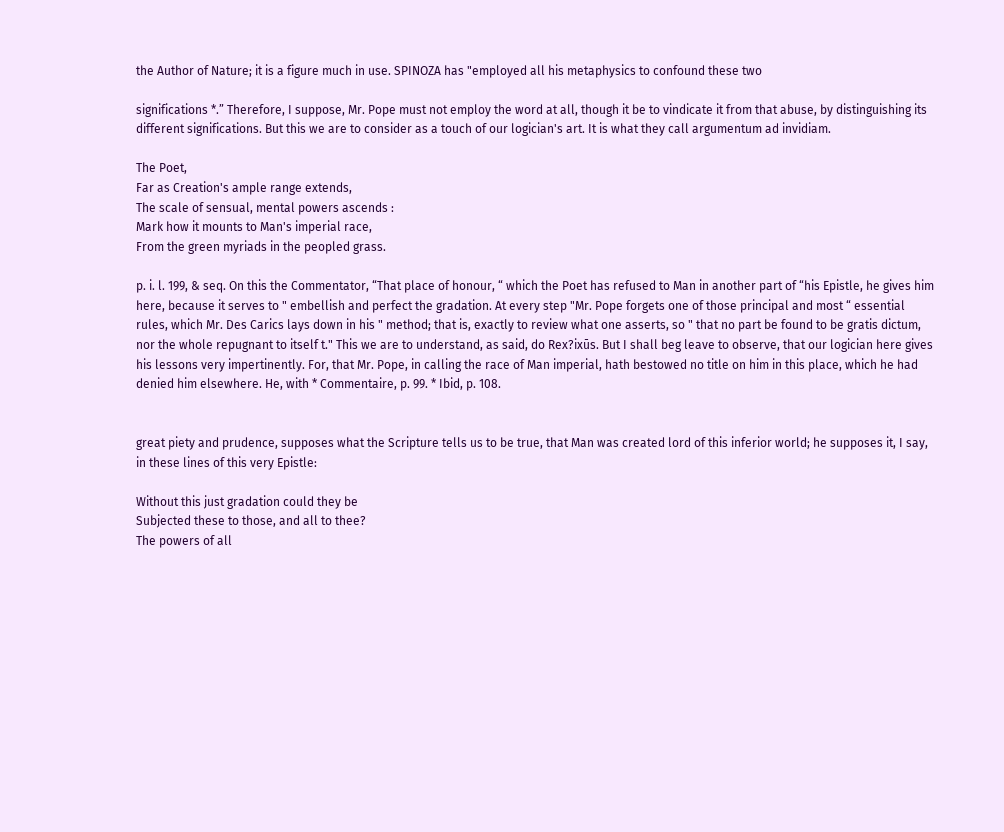the Author of Nature; it is a figure much in use. SPINOZA has "employed all his metaphysics to confound these two

significations *.” Therefore, I suppose, Mr. Pope must not employ the word at all, though it be to vindicate it from that abuse, by distinguishing its different significations. But this we are to consider as a touch of our logician's art. It is what they call argumentum ad invidiam.

The Poet,
Far as Creation's ample range extends,
The scale of sensual, mental powers ascends :
Mark how it mounts to Man's imperial race,
From the green myriads in the peopled grass.

p. i. l. 199, & seq. On this the Commentator, “That place of honour, “ which the Poet has refused to Man in another part of “his Epistle, he gives him here, because it serves to " embellish and perfect the gradation. At every step "Mr. Pope forgets one of those principal and most “ essential rules, which Mr. Des Carics lays down in his " method; that is, exactly to review what one asserts, so " that no part be found to be gratis dictum, nor the whole repugnant to itself t." This we are to understand, as said, do Rex?ixūs. But I shall beg leave to observe, that our logician here gives his lessons very impertinently. For, that Mr. Pope, in calling the race of Man imperial, hath bestowed no title on him in this place, which he had denied him elsewhere. He, with * Commentaire, p. 99. * Ibid, p. 108.


great piety and prudence, supposes what the Scripture tells us to be true, that Man was created lord of this inferior world; he supposes it, I say, in these lines of this very Epistle:

Without this just gradation could they be
Subjected these to those, and all to thee?
The powers of all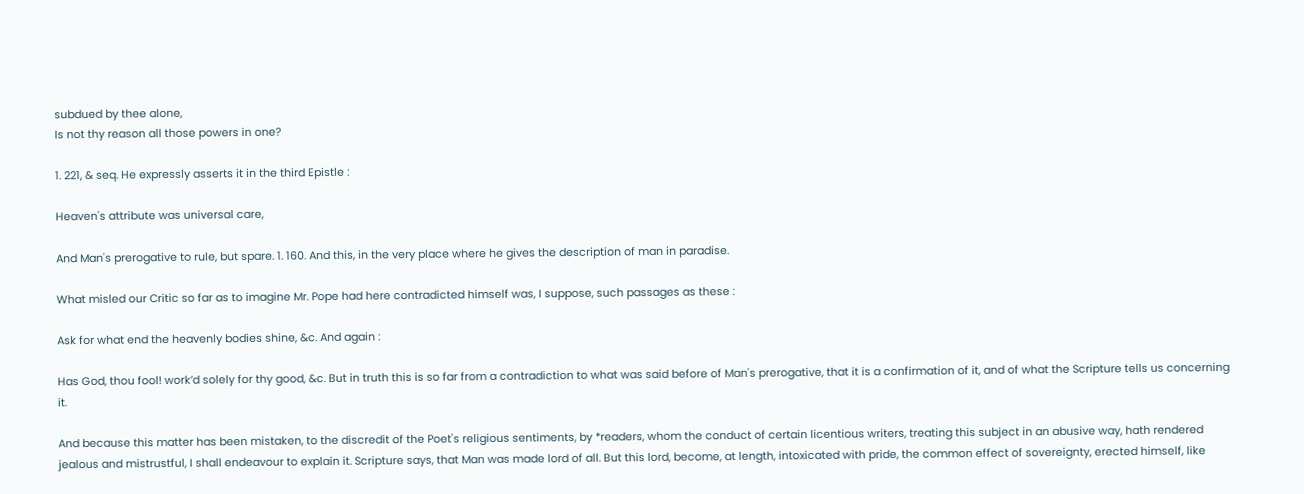subdued by thee alone,
Is not thy reason all those powers in one?

1. 221, & seq. He expressly asserts it in the third Epistle :

Heaven's attribute was universal care,

And Man's prerogative to rule, but spare. 1. 160. And this, in the very place where he gives the description of man in paradise.

What misled our Critic so far as to imagine Mr. Pope had here contradicted himself was, I suppose, such passages as these :

Ask for what end the heavenly bodies shine, &c. And again :

Has God, thou fool! work’d solely for thy good, &c. But in truth this is so far from a contradiction to what was said before of Man's prerogative, that it is a confirmation of it, and of what the Scripture tells us concerning it.

And because this matter has been mistaken, to the discredit of the Poet's religious sentiments, by *readers, whom the conduct of certain licentious writers, treating this subject in an abusive way, hath rendered jealous and mistrustful, I shall endeavour to explain it. Scripture says, that Man was made lord of all. But this lord, become, at length, intoxicated with pride, the common effect of sovereignty, erected himself, like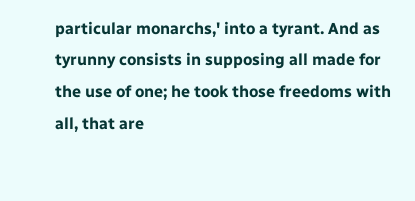particular monarchs,' into a tyrant. And as tyrunny consists in supposing all made for the use of one; he took those freedoms with all, that are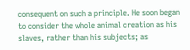consequent on such a principle. He soon began to consider the whole animal creation as his slaves, rather than his subjects; as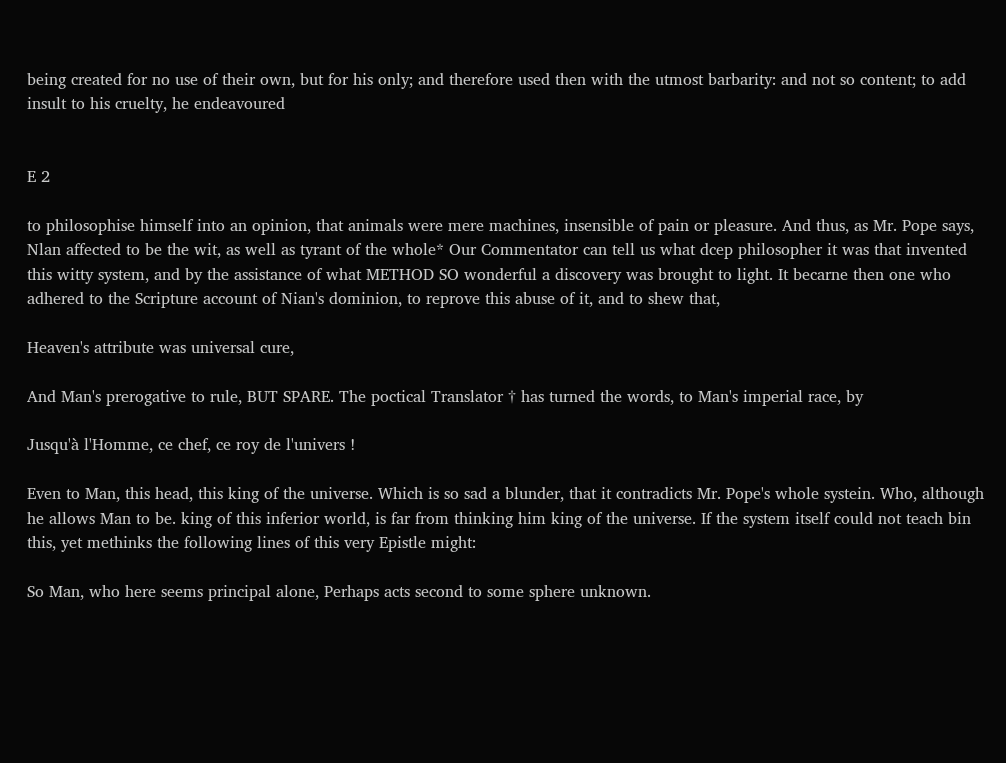being created for no use of their own, but for his only; and therefore used then with the utmost barbarity: and not so content; to add insult to his cruelty, he endeavoured


E 2

to philosophise himself into an opinion, that animals were mere machines, insensible of pain or pleasure. And thus, as Mr. Pope says, Nlan affected to be the wit, as well as tyrant of the whole* Our Commentator can tell us what dcep philosopher it was that invented this witty system, and by the assistance of what METHOD SO wonderful a discovery was brought to light. It becarne then one who adhered to the Scripture account of Nian's dominion, to reprove this abuse of it, and to shew that,

Heaven's attribute was universal cure,

And Man's prerogative to rule, BUT SPARE. The poctical Translator † has turned the words, to Man's imperial race, by

Jusqu'à l'Homme, ce chef, ce roy de l'univers !

Even to Man, this head, this king of the universe. Which is so sad a blunder, that it contradicts Mr. Pope's whole systein. Who, although he allows Man to be. king of this inferior world, is far from thinking him king of the universe. If the system itself could not teach bin this, yet methinks the following lines of this very Epistle might:

So Man, who here seems principal alone, Perhaps acts second to some sphere unknown.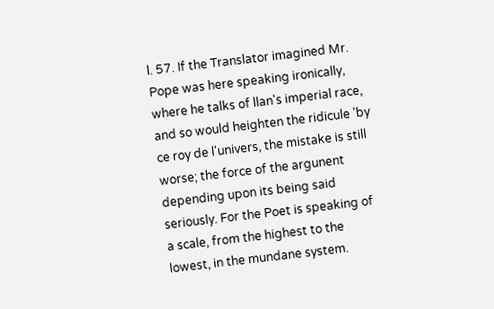l. 57. If the Translator imagined Mr. Pope was here speaking ironically, where he talks of llan's imperial race, and so would heighten the ridicule 'by ce roy de l'univers, the mistake is still worse; the force of the argunent depending upon its being said seriously. For the Poet is speaking of a scale, from the highest to the lowest, in the mundane system.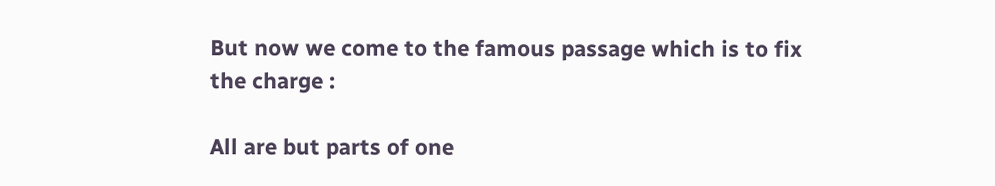But now we come to the famous passage which is to fix the charge :

All are but parts of one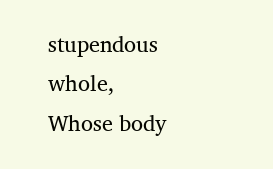stupendous whole,
Whose body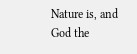Nature is, and God the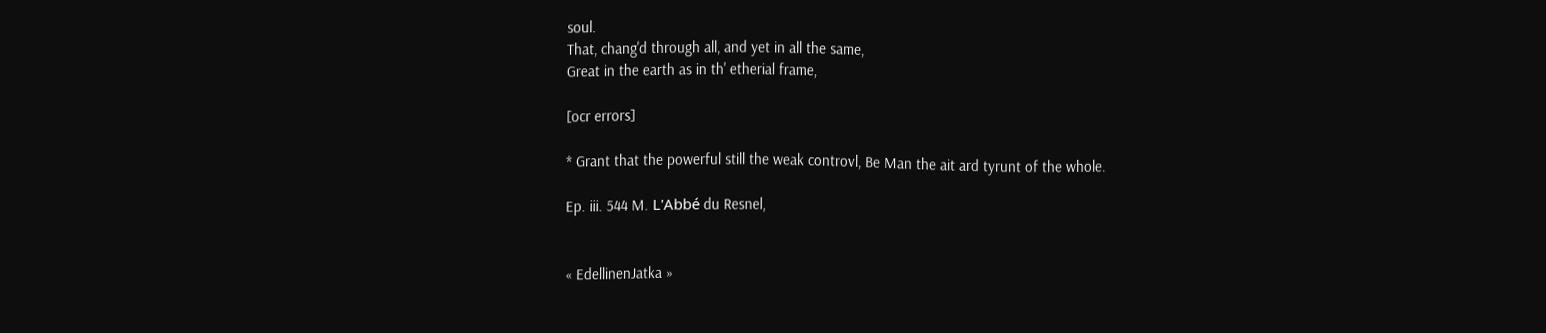soul.
That, chang'd through all, and yet in all the same,
Great in the earth as in th' etherial frame,

[ocr errors]

* Grant that the powerful still the weak controvl, Be Man the ait ard tyrunt of the whole.

Ep. iii. 544 M. L'Abbé du Resnel,


« EdellinenJatka »